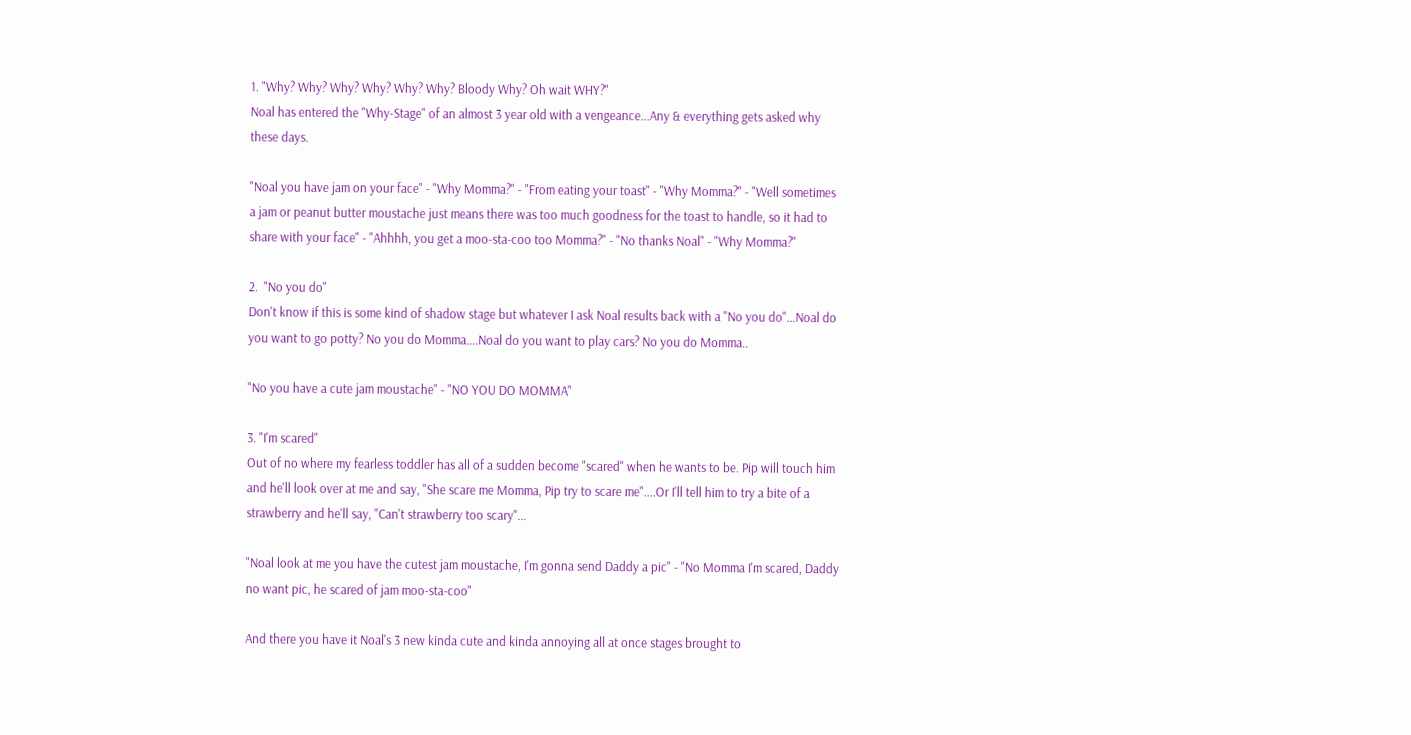1. "Why? Why? Why? Why? Why? Why? Bloody Why? Oh wait WHY?"
Noal has entered the "Why-Stage" of an almost 3 year old with a vengeance...Any & everything gets asked why these days.

"Noal you have jam on your face" - "Why Momma?" - "From eating your toast" - "Why Momma?" - "Well sometimes a jam or peanut butter moustache just means there was too much goodness for the toast to handle, so it had to share with your face" - "Ahhhh, you get a moo-sta-coo too Momma?" - "No thanks Noal" - "Why Momma?"

2.  "No you do"
Don't know if this is some kind of shadow stage but whatever I ask Noal results back with a "No you do"...Noal do you want to go potty? No you do Momma....Noal do you want to play cars? No you do Momma..

"No you have a cute jam moustache" - "NO YOU DO MOMMA"

3. "I'm scared"
Out of no where my fearless toddler has all of a sudden become "scared" when he wants to be. Pip will touch him and he'll look over at me and say, "She scare me Momma, Pip try to scare me"....Or I'll tell him to try a bite of a strawberry and he'll say, "Can't strawberry too scary"...

"Noal look at me you have the cutest jam moustache, I'm gonna send Daddy a pic" - "No Momma I'm scared, Daddy no want pic, he scared of jam moo-sta-coo"

And there you have it Noal's 3 new kinda cute and kinda annoying all at once stages brought to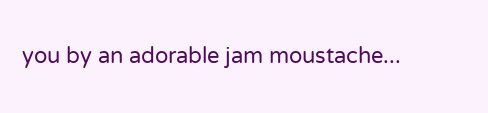you by an adorable jam moustache...